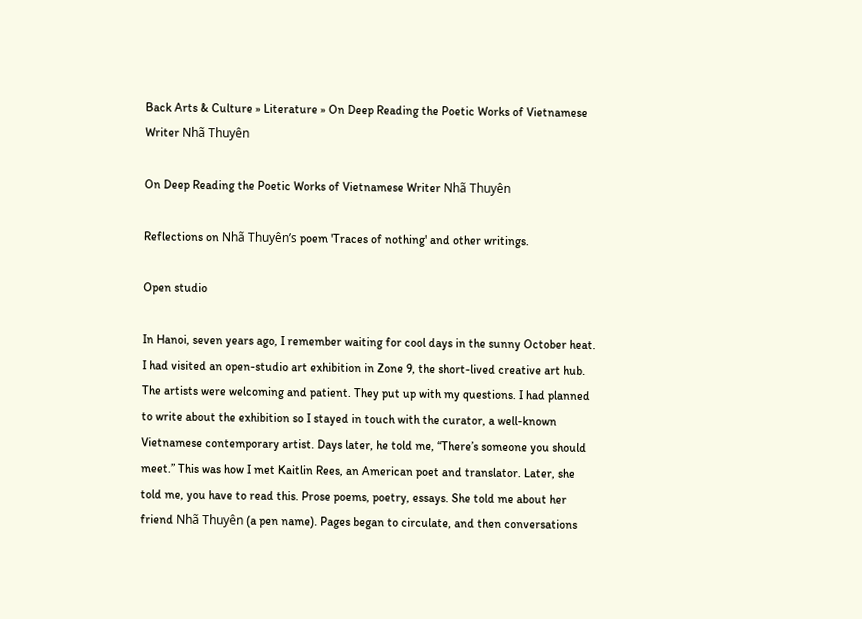Back Arts & Culture » Literature » On Deep Reading the Poetic Works of Vietnamese Writer Nhã Thuyên

On Deep Reading the Poetic Works of Vietnamese Writer Nhã Thuyên

Reflections on Nhã Thuyên’s poem 'Traces of nothing' and other writings.

Open studio

In Hanoi, seven years ago, I remember waiting for cool days in the sunny October heat. I had visited an open-studio art exhibition in Zone 9, the short-lived creative art hub. The artists were welcoming and patient. They put up with my questions. I had planned to write about the exhibition so I stayed in touch with the curator, a well-known Vietnamese contemporary artist. Days later, he told me, “There’s someone you should meet.” This was how I met Kaitlin Rees, an American poet and translator. Later, she told me, you have to read this. Prose poems, poetry, essays. She told me about her friend Nhã Thuyên (a pen name). Pages began to circulate, and then conversations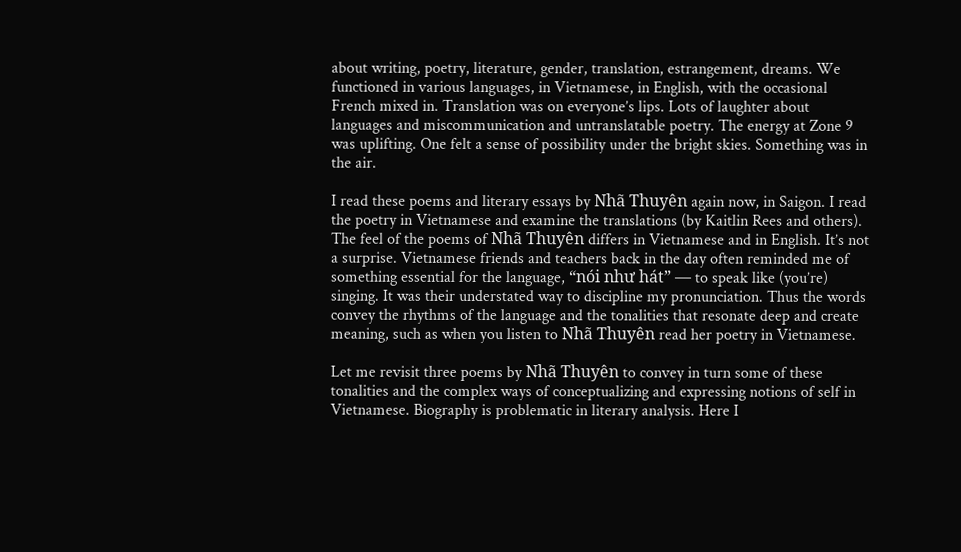about writing, poetry, literature, gender, translation, estrangement, dreams. We functioned in various languages, in Vietnamese, in English, with the occasional French mixed in. Translation was on everyone’s lips. Lots of laughter about languages and miscommunication and untranslatable poetry. The energy at Zone 9 was uplifting. One felt a sense of possibility under the bright skies. Something was in the air.

I read these poems and literary essays by Nhã Thuyên again now, in Saigon. I read the poetry in Vietnamese and examine the translations (by Kaitlin Rees and others). The feel of the poems of Nhã Thuyên differs in Vietnamese and in English. It’s not a surprise. Vietnamese friends and teachers back in the day often reminded me of something essential for the language, “nói như hát” — to speak like (you’re) singing. It was their understated way to discipline my pronunciation. Thus the words convey the rhythms of the language and the tonalities that resonate deep and create meaning, such as when you listen to Nhã Thuyên read her poetry in Vietnamese.

Let me revisit three poems by Nhã Thuyên to convey in turn some of these tonalities and the complex ways of conceptualizing and expressing notions of self in Vietnamese. Biography is problematic in literary analysis. Here I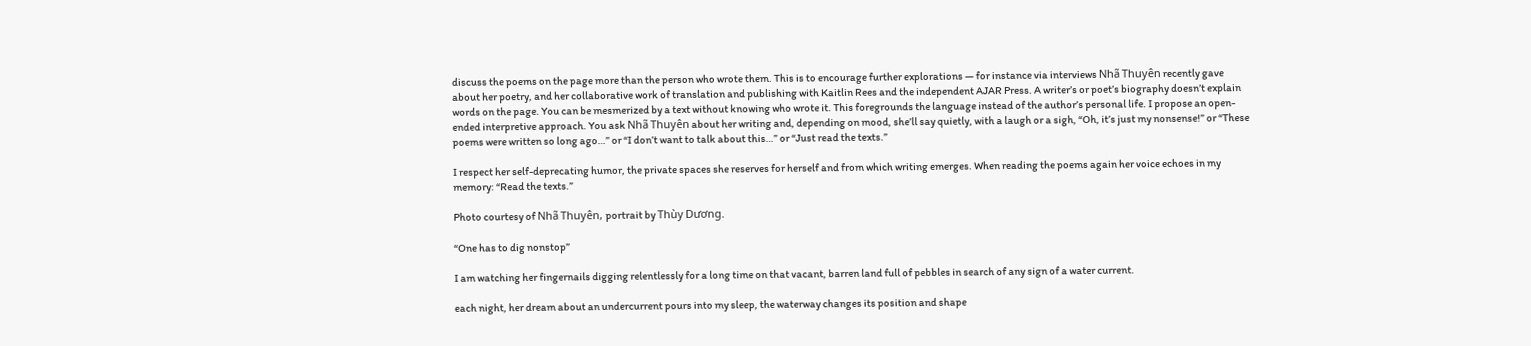discuss the poems on the page more than the person who wrote them. This is to encourage further explorations — for instance via interviews Nhã Thuyên recently gave about her poetry, and her collaborative work of translation and publishing with Kaitlin Rees and the independent AJAR Press. A writer’s or poet’s biography doesn’t explain words on the page. You can be mesmerized by a text without knowing who wrote it. This foregrounds the language instead of the author’s personal life. I propose an open-ended interpretive approach. You ask Nhã Thuyên about her writing and, depending on mood, she’ll say quietly, with a laugh or a sigh, “Oh, it’s just my nonsense!” or “These poems were written so long ago…” or “I don’t want to talk about this…” or “Just read the texts.”

I respect her self-deprecating humor, the private spaces she reserves for herself and from which writing emerges. When reading the poems again her voice echoes in my memory: “Read the texts.”

Photo courtesy of Nhã Thuyên, portrait by Thùy Dương.

“One has to dig nonstop”

I am watching her fingernails digging relentlessly for a long time on that vacant, barren land full of pebbles in search of any sign of a water current.

each night, her dream about an undercurrent pours into my sleep, the waterway changes its position and shape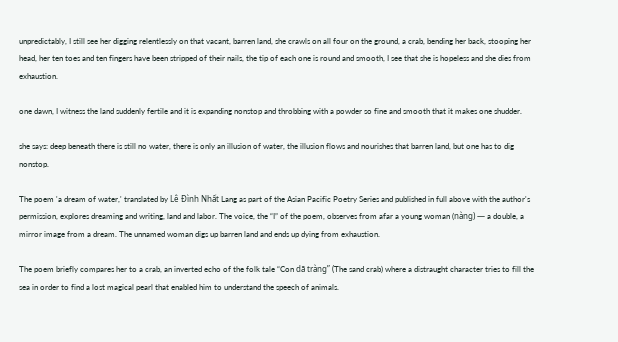unpredictably, I still see her digging relentlessly on that vacant, barren land, she crawls on all four on the ground, a crab, bending her back, stooping her head, her ten toes and ten fingers have been stripped of their nails, the tip of each one is round and smooth, I see that she is hopeless and she dies from exhaustion.

one dawn, I witness the land suddenly fertile and it is expanding nonstop and throbbing with a powder so fine and smooth that it makes one shudder.

she says: deep beneath there is still no water, there is only an illusion of water, the illusion flows and nourishes that barren land, but one has to dig nonstop.

The poem 'a dream of water,' translated by Lê Đình Nhất Lang as part of the Asian Pacific Poetry Series and published in full above with the author's permission, explores dreaming and writing, land and labor. The voice, the “I” of the poem, observes from afar a young woman (nàng) — a double, a mirror image from a dream. The unnamed woman digs up barren land and ends up dying from exhaustion.

The poem briefly compares her to a crab, an inverted echo of the folk tale “Con dã tràng” (The sand crab) where a distraught character tries to fill the sea in order to find a lost magical pearl that enabled him to understand the speech of animals.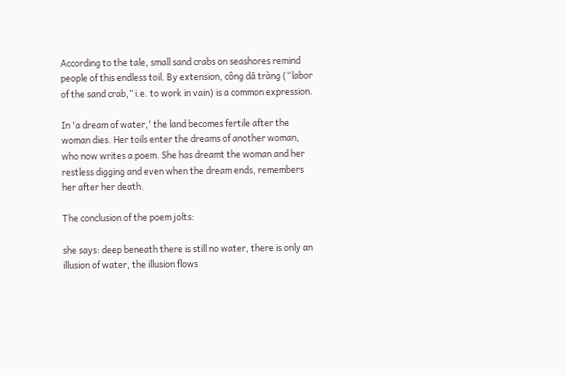According to the tale, small sand crabs on seashores remind people of this endless toil. By extension, công dã tràng (“labor of the sand crab,” i.e. to work in vain) is a common expression.

In 'a dream of water,' the land becomes fertile after the woman dies. Her toils enter the dreams of another woman, who now writes a poem. She has dreamt the woman and her restless digging and even when the dream ends, remembers her after her death.

The conclusion of the poem jolts:

she says: deep beneath there is still no water, there is only an illusion of water, the illusion flows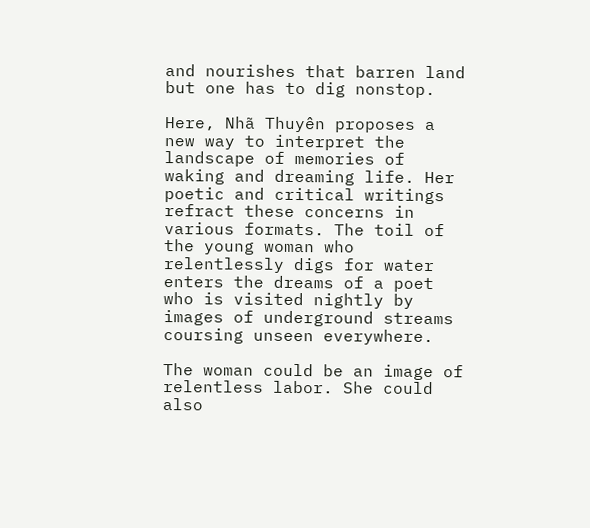and nourishes that barren land but one has to dig nonstop.

Here, Nhã Thuyên proposes a new way to interpret the landscape of memories of waking and dreaming life. Her poetic and critical writings refract these concerns in various formats. The toil of the young woman who relentlessly digs for water enters the dreams of a poet who is visited nightly by images of underground streams coursing unseen everywhere.

The woman could be an image of relentless labor. She could also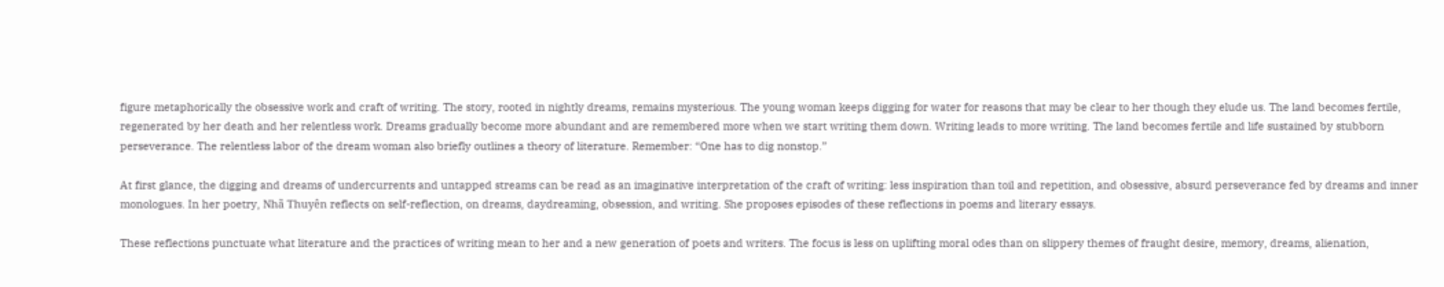figure metaphorically the obsessive work and craft of writing. The story, rooted in nightly dreams, remains mysterious. The young woman keeps digging for water for reasons that may be clear to her though they elude us. The land becomes fertile, regenerated by her death and her relentless work. Dreams gradually become more abundant and are remembered more when we start writing them down. Writing leads to more writing. The land becomes fertile and life sustained by stubborn perseverance. The relentless labor of the dream woman also briefly outlines a theory of literature. Remember: “One has to dig nonstop.”

At first glance, the digging and dreams of undercurrents and untapped streams can be read as an imaginative interpretation of the craft of writing: less inspiration than toil and repetition, and obsessive, absurd perseverance fed by dreams and inner monologues. In her poetry, Nhã Thuyên reflects on self-reflection, on dreams, daydreaming, obsession, and writing. She proposes episodes of these reflections in poems and literary essays.

These reflections punctuate what literature and the practices of writing mean to her and a new generation of poets and writers. The focus is less on uplifting moral odes than on slippery themes of fraught desire, memory, dreams, alienation,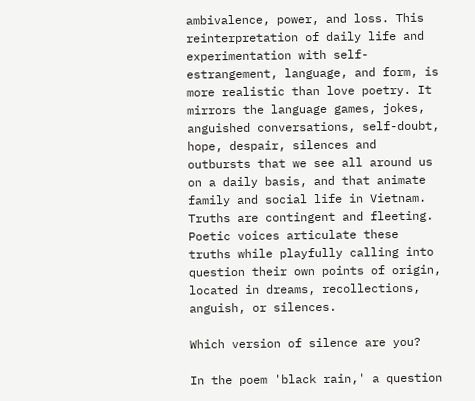ambivalence, power, and loss. This reinterpretation of daily life and experimentation with self-estrangement, language, and form, is more realistic than love poetry. It mirrors the language games, jokes, anguished conversations, self-doubt, hope, despair, silences and outbursts that we see all around us on a daily basis, and that animate family and social life in Vietnam. Truths are contingent and fleeting. Poetic voices articulate these truths while playfully calling into question their own points of origin, located in dreams, recollections, anguish, or silences.

Which version of silence are you?

In the poem 'black rain,' a question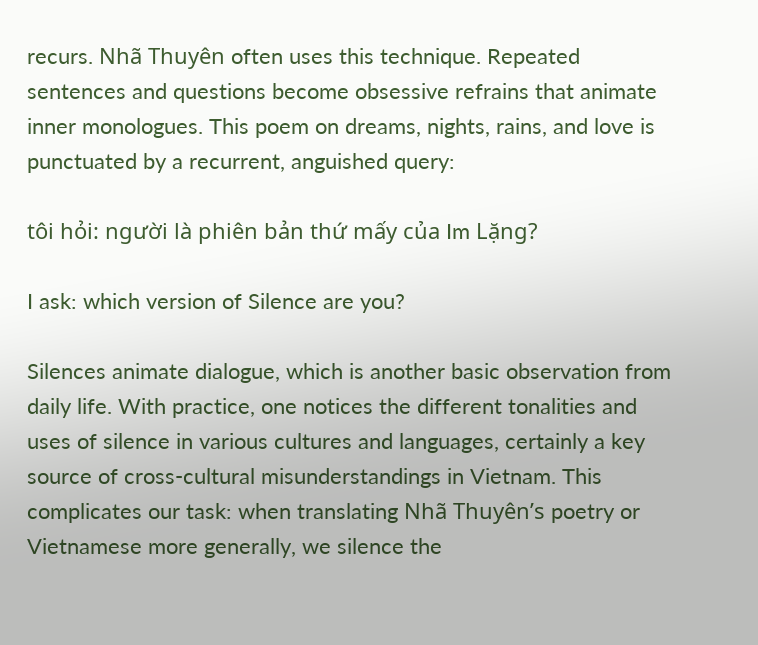recurs. Nhã Thuyên often uses this technique. Repeated sentences and questions become obsessive refrains that animate inner monologues. This poem on dreams, nights, rains, and love is punctuated by a recurrent, anguished query:

tôi hỏi: người là phiên bản thứ mấy của Im Lặng?

I ask: which version of Silence are you?

Silences animate dialogue, which is another basic observation from daily life. With practice, one notices the different tonalities and uses of silence in various cultures and languages, certainly a key source of cross-cultural misunderstandings in Vietnam. This complicates our task: when translating Nhã Thuyên’s poetry or Vietnamese more generally, we silence the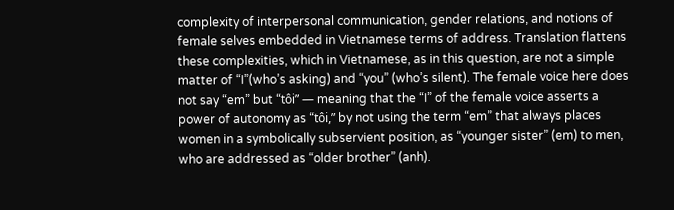complexity of interpersonal communication, gender relations, and notions of female selves embedded in Vietnamese terms of address. Translation flattens these complexities, which in Vietnamese, as in this question, are not a simple matter of “I”(who’s asking) and “you” (who’s silent). The female voice here does not say “em” but “tôi” — meaning that the “I” of the female voice asserts a power of autonomy as “tôi,” by not using the term “em” that always places women in a symbolically subservient position, as “younger sister” (em) to men, who are addressed as “older brother” (anh).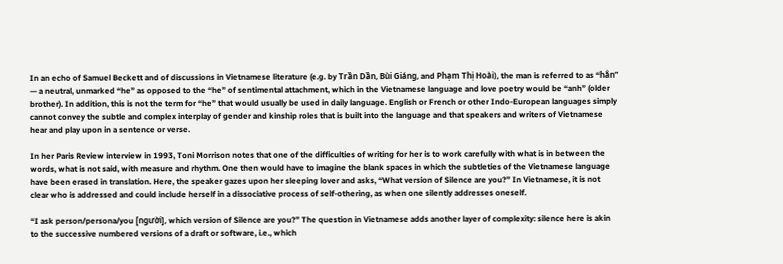In an echo of Samuel Beckett and of discussions in Vietnamese literature (e.g. by Trần Dần, Bùi Giáng, and Phạm Thị Hoài), the man is referred to as “hắn” — a neutral, unmarked “he” as opposed to the “he” of sentimental attachment, which in the Vietnamese language and love poetry would be “anh” (older brother). In addition, this is not the term for “he” that would usually be used in daily language. English or French or other Indo-European languages simply cannot convey the subtle and complex interplay of gender and kinship roles that is built into the language and that speakers and writers of Vietnamese hear and play upon in a sentence or verse.

In her Paris Review interview in 1993, Toni Morrison notes that one of the difficulties of writing for her is to work carefully with what is in between the words, what is not said, with measure and rhythm. One then would have to imagine the blank spaces in which the subtleties of the Vietnamese language have been erased in translation. Here, the speaker gazes upon her sleeping lover and asks, “What version of Silence are you?” In Vietnamese, it is not clear who is addressed and could include herself in a dissociative process of self-othering, as when one silently addresses oneself.

“I ask person/persona/you [người], which version of Silence are you?” The question in Vietnamese adds another layer of complexity: silence here is akin to the successive numbered versions of a draft or software, i.e., which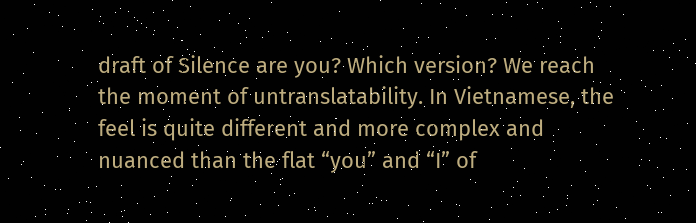draft of Silence are you? Which version? We reach the moment of untranslatability. In Vietnamese, the feel is quite different and more complex and nuanced than the flat “you” and “I” of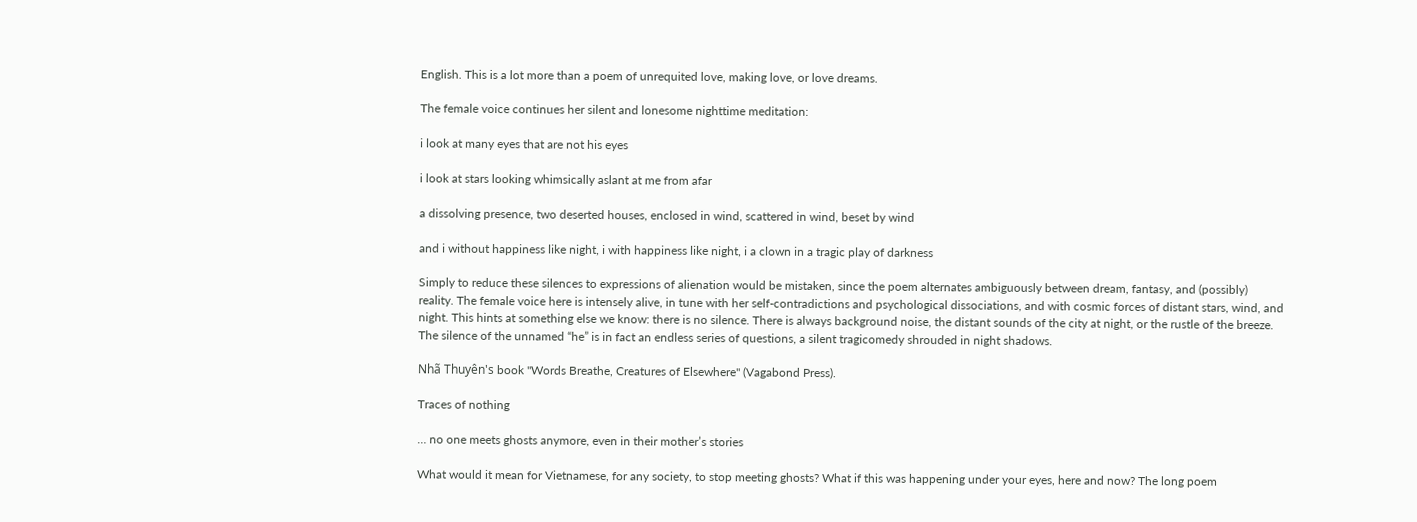English. This is a lot more than a poem of unrequited love, making love, or love dreams.

The female voice continues her silent and lonesome nighttime meditation:

i look at many eyes that are not his eyes

i look at stars looking whimsically aslant at me from afar

a dissolving presence, two deserted houses, enclosed in wind, scattered in wind, beset by wind

and i without happiness like night, i with happiness like night, i a clown in a tragic play of darkness

Simply to reduce these silences to expressions of alienation would be mistaken, since the poem alternates ambiguously between dream, fantasy, and (possibly) reality. The female voice here is intensely alive, in tune with her self-contradictions and psychological dissociations, and with cosmic forces of distant stars, wind, and night. This hints at something else we know: there is no silence. There is always background noise, the distant sounds of the city at night, or the rustle of the breeze. The silence of the unnamed “he” is in fact an endless series of questions, a silent tragicomedy shrouded in night shadows.

Nhã Thuyên's book "Words Breathe, Creatures of Elsewhere" (Vagabond Press).

Traces of nothing

… no one meets ghosts anymore, even in their mother’s stories

What would it mean for Vietnamese, for any society, to stop meeting ghosts? What if this was happening under your eyes, here and now? The long poem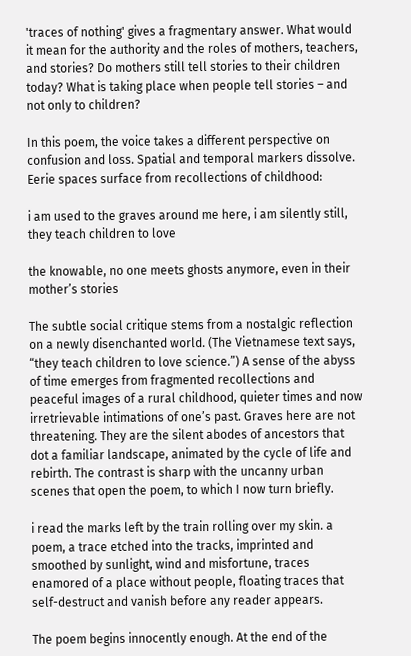'traces of nothing' gives a fragmentary answer. What would it mean for the authority and the roles of mothers, teachers, and stories? Do mothers still tell stories to their children today? What is taking place when people tell stories – and not only to children?

In this poem, the voice takes a different perspective on confusion and loss. Spatial and temporal markers dissolve. Eerie spaces surface from recollections of childhood:

i am used to the graves around me here, i am silently still, they teach children to love

the knowable, no one meets ghosts anymore, even in their mother’s stories

The subtle social critique stems from a nostalgic reflection on a newly disenchanted world. (The Vietnamese text says, “they teach children to love science.”) A sense of the abyss of time emerges from fragmented recollections and peaceful images of a rural childhood, quieter times and now irretrievable intimations of one’s past. Graves here are not threatening. They are the silent abodes of ancestors that dot a familiar landscape, animated by the cycle of life and rebirth. The contrast is sharp with the uncanny urban scenes that open the poem, to which I now turn briefly.

i read the marks left by the train rolling over my skin. a poem, a trace etched into the tracks, imprinted and smoothed by sunlight, wind and misfortune, traces enamored of a place without people, floating traces that self-destruct and vanish before any reader appears.

The poem begins innocently enough. At the end of the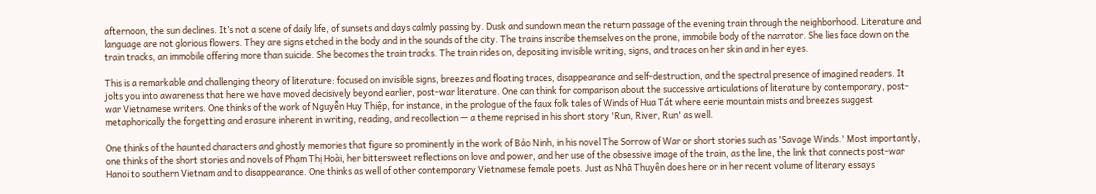afternoon, the sun declines. It’s not a scene of daily life, of sunsets and days calmly passing by. Dusk and sundown mean the return passage of the evening train through the neighborhood. Literature and language are not glorious flowers. They are signs etched in the body and in the sounds of the city. The trains inscribe themselves on the prone, immobile body of the narrator. She lies face down on the train tracks, an immobile offering more than suicide. She becomes the train tracks. The train rides on, depositing invisible writing, signs, and traces on her skin and in her eyes.

This is a remarkable and challenging theory of literature: focused on invisible signs, breezes and floating traces, disappearance and self-destruction, and the spectral presence of imagined readers. It jolts you into awareness that here we have moved decisively beyond earlier, post-war literature. One can think for comparison about the successive articulations of literature by contemporary, post-war Vietnamese writers. One thinks of the work of Nguyễn Huy Thiệp, for instance, in the prologue of the faux folk tales of Winds of Hua Tát where eerie mountain mists and breezes suggest metaphorically the forgetting and erasure inherent in writing, reading, and recollection — a theme reprised in his short story 'Run, River, Run' as well.

One thinks of the haunted characters and ghostly memories that figure so prominently in the work of Bảo Ninh, in his novel The Sorrow of War or short stories such as 'Savage Winds.' Most importantly, one thinks of the short stories and novels of Phạm Thị Hoài, her bittersweet reflections on love and power, and her use of the obsessive image of the train, as the line, the link that connects post-war Hanoi to southern Vietnam and to disappearance. One thinks as well of other contemporary Vietnamese female poets. Just as Nhã Thuyên does here or in her recent volume of literary essays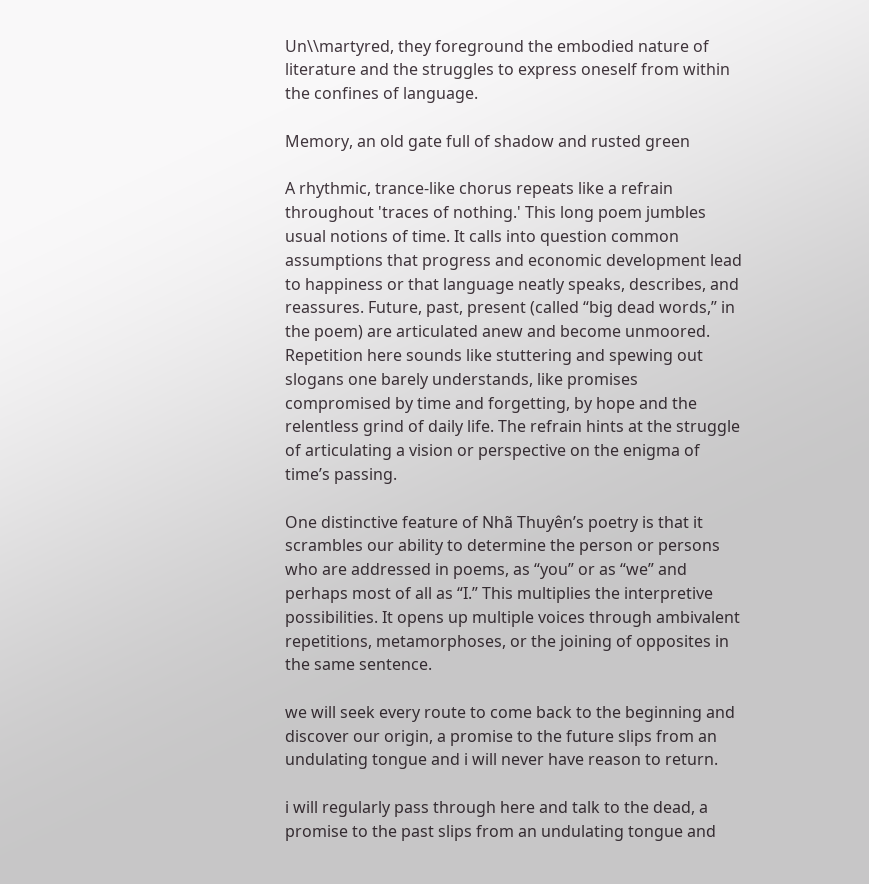Un\\martyred, they foreground the embodied nature of literature and the struggles to express oneself from within the confines of language.

Memory, an old gate full of shadow and rusted green

A rhythmic, trance-like chorus repeats like a refrain throughout 'traces of nothing.' This long poem jumbles usual notions of time. It calls into question common assumptions that progress and economic development lead to happiness or that language neatly speaks, describes, and reassures. Future, past, present (called “big dead words,” in the poem) are articulated anew and become unmoored. Repetition here sounds like stuttering and spewing out slogans one barely understands, like promises compromised by time and forgetting, by hope and the relentless grind of daily life. The refrain hints at the struggle of articulating a vision or perspective on the enigma of time’s passing.

One distinctive feature of Nhã Thuyên’s poetry is that it scrambles our ability to determine the person or persons who are addressed in poems, as “you” or as “we” and perhaps most of all as “I.” This multiplies the interpretive possibilities. It opens up multiple voices through ambivalent repetitions, metamorphoses, or the joining of opposites in the same sentence.

we will seek every route to come back to the beginning and discover our origin, a promise to the future slips from an undulating tongue and i will never have reason to return.

i will regularly pass through here and talk to the dead, a promise to the past slips from an undulating tongue and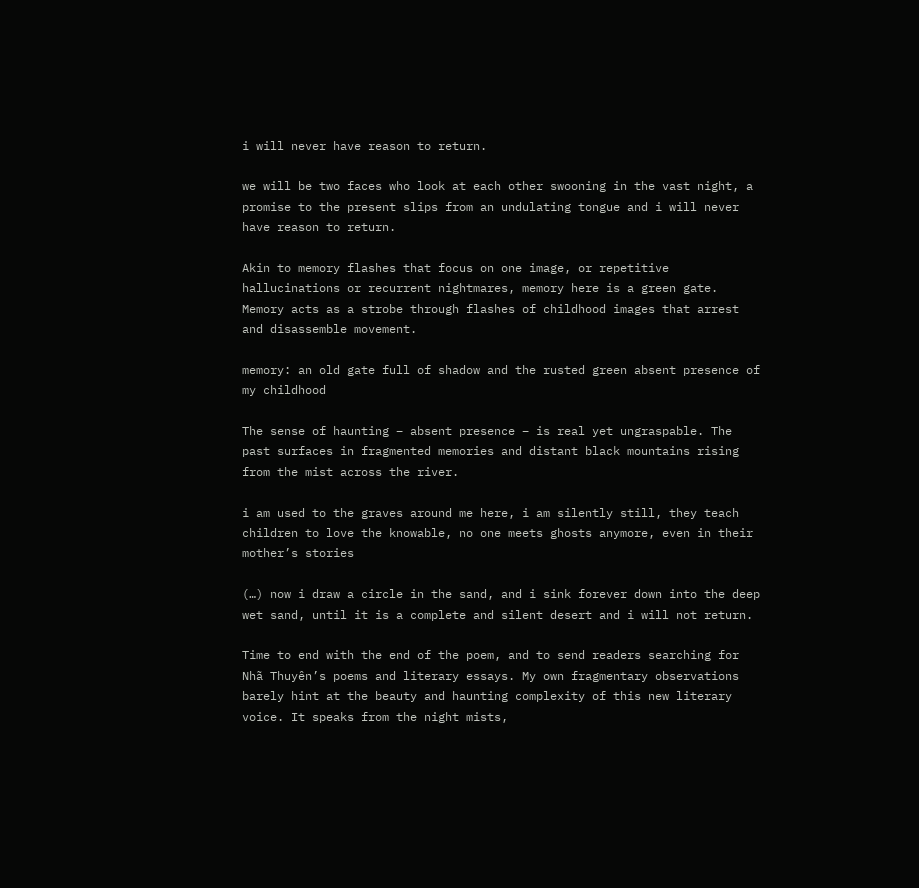i will never have reason to return.

we will be two faces who look at each other swooning in the vast night, a promise to the present slips from an undulating tongue and i will never have reason to return.

Akin to memory flashes that focus on one image, or repetitive hallucinations or recurrent nightmares, memory here is a green gate. Memory acts as a strobe through flashes of childhood images that arrest and disassemble movement.

memory: an old gate full of shadow and the rusted green absent presence of my childhood

The sense of haunting – absent presence – is real yet ungraspable. The past surfaces in fragmented memories and distant black mountains rising from the mist across the river.

i am used to the graves around me here, i am silently still, they teach children to love the knowable, no one meets ghosts anymore, even in their mother’s stories

(…) now i draw a circle in the sand, and i sink forever down into the deep wet sand, until it is a complete and silent desert and i will not return.

Time to end with the end of the poem, and to send readers searching for Nhã Thuyên’s poems and literary essays. My own fragmentary observations barely hint at the beauty and haunting complexity of this new literary voice. It speaks from the night mists,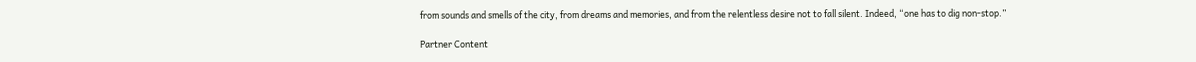from sounds and smells of the city, from dreams and memories, and from the relentless desire not to fall silent. Indeed, “one has to dig non-stop.”

Partner Content